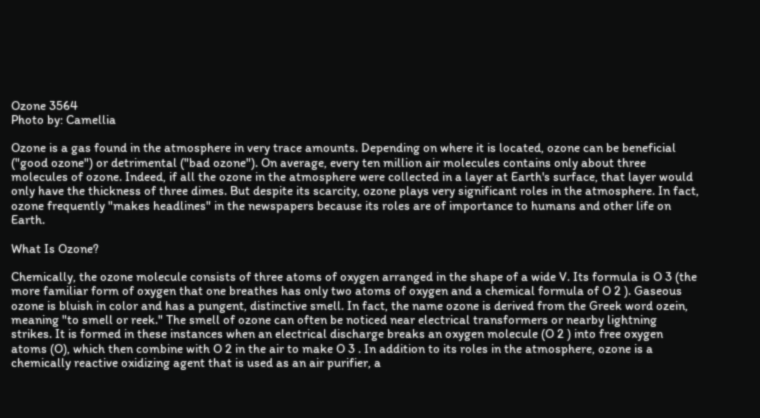Ozone 3564
Photo by: Camellia

Ozone is a gas found in the atmosphere in very trace amounts. Depending on where it is located, ozone can be beneficial ("good ozone") or detrimental ("bad ozone"). On average, every ten million air molecules contains only about three molecules of ozone. Indeed, if all the ozone in the atmosphere were collected in a layer at Earth's surface, that layer would only have the thickness of three dimes. But despite its scarcity, ozone plays very significant roles in the atmosphere. In fact, ozone frequently "makes headlines" in the newspapers because its roles are of importance to humans and other life on Earth.

What Is Ozone?

Chemically, the ozone molecule consists of three atoms of oxygen arranged in the shape of a wide V. Its formula is O 3 (the more familiar form of oxygen that one breathes has only two atoms of oxygen and a chemical formula of O 2 ). Gaseous ozone is bluish in color and has a pungent, distinctive smell. In fact, the name ozone is derived from the Greek word ozein, meaning "to smell or reek." The smell of ozone can often be noticed near electrical transformers or nearby lightning strikes. It is formed in these instances when an electrical discharge breaks an oxygen molecule (O 2 ) into free oxygen atoms (O), which then combine with O 2 in the air to make O 3 . In addition to its roles in the atmosphere, ozone is a chemically reactive oxidizing agent that is used as an air purifier, a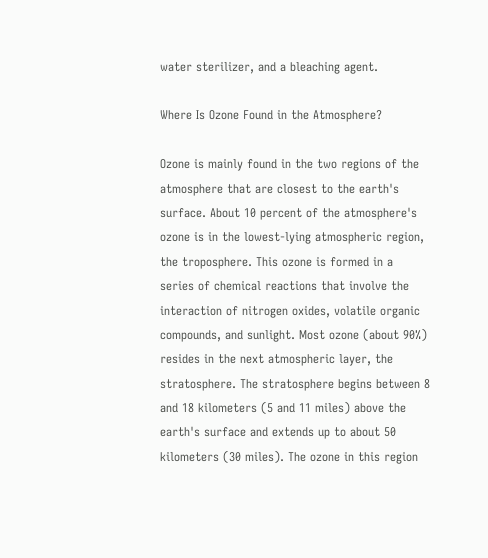water sterilizer, and a bleaching agent.

Where Is Ozone Found in the Atmosphere?

Ozone is mainly found in the two regions of the atmosphere that are closest to the earth's surface. About 10 percent of the atmosphere's ozone is in the lowest-lying atmospheric region, the troposphere. This ozone is formed in a series of chemical reactions that involve the interaction of nitrogen oxides, volatile organic compounds, and sunlight. Most ozone (about 90%) resides in the next atmospheric layer, the stratosphere. The stratosphere begins between 8 and 18 kilometers (5 and 11 miles) above the earth's surface and extends up to about 50 kilometers (30 miles). The ozone in this region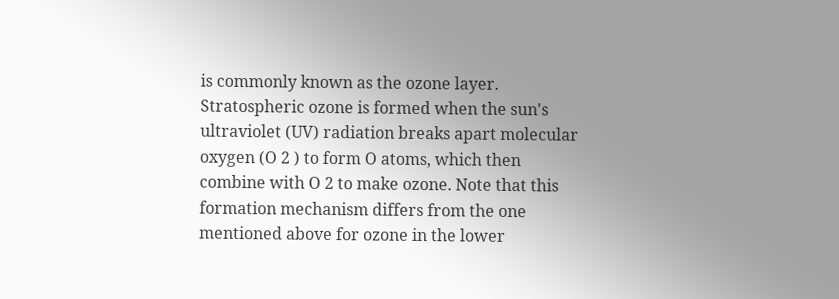is commonly known as the ozone layer. Stratospheric ozone is formed when the sun's ultraviolet (UV) radiation breaks apart molecular oxygen (O 2 ) to form O atoms, which then combine with O 2 to make ozone. Note that this formation mechanism differs from the one mentioned above for ozone in the lower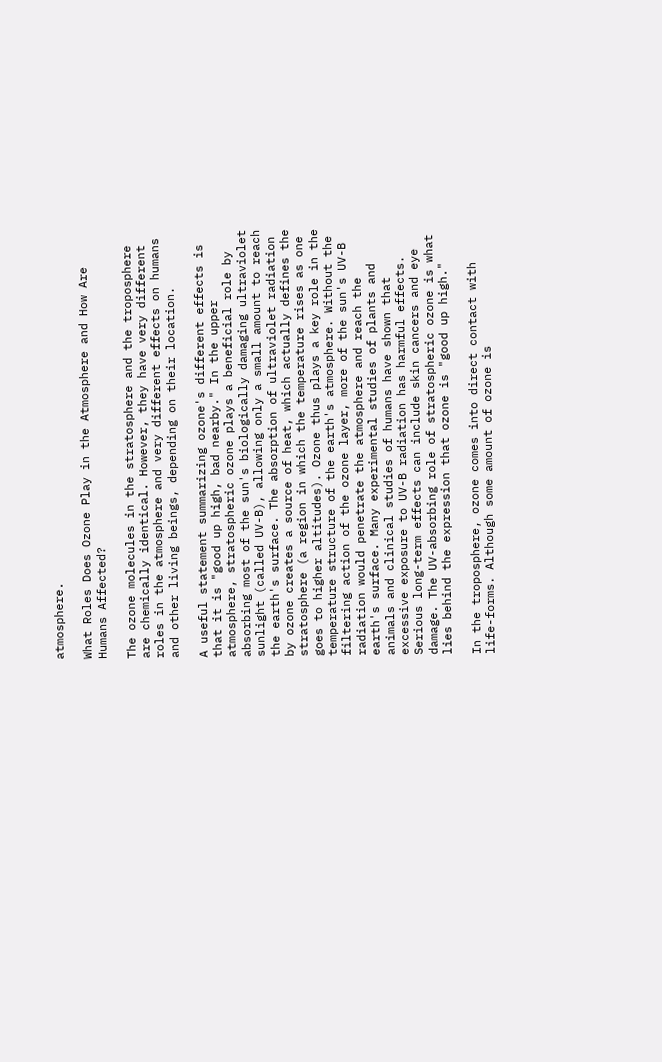atmosphere.

What Roles Does Ozone Play in the Atmosphere and How Are Humans Affected?

The ozone molecules in the stratosphere and the troposphere are chemically identical. However, they have very different roles in the atmosphere and very different effects on humans and other living beings, depending on their location.

A useful statement summarizing ozone's different effects is that it is "good up high, bad nearby." In the upper atmosphere, stratospheric ozone plays a beneficial role by absorbing most of the sun's biologically damaging ultraviolet sunlight (called UV-B), allowing only a small amount to reach the earth's surface. The absorption of ultraviolet radiation by ozone creates a source of heat, which actually defines the stratosphere (a region in which the temperature rises as one goes to higher altitudes). Ozone thus plays a key role in the temperature structure of the earth's atmosphere. Without the filtering action of the ozone layer, more of the sun's UV-B radiation would penetrate the atmosphere and reach the earth's surface. Many experimental studies of plants and animals and clinical studies of humans have shown that excessive exposure to UV-B radiation has harmful effects. Serious long-term effects can include skin cancers and eye damage. The UV-absorbing role of stratospheric ozone is what lies behind the expression that ozone is "good up high."

In the troposphere, ozone comes into direct contact with life-forms. Although some amount of ozone is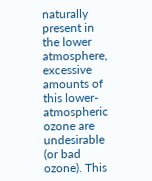naturally present in the lower atmosphere, excessive amounts of this lower-atmospheric ozone are undesirable (or bad ozone). This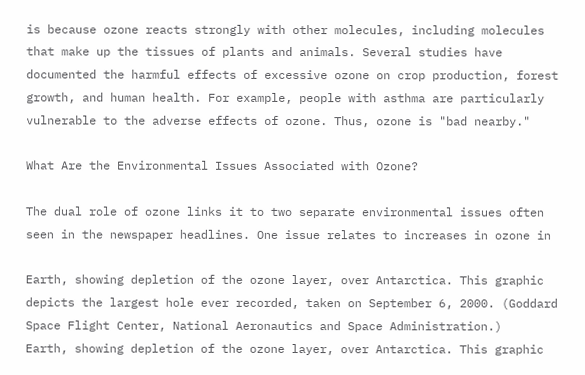is because ozone reacts strongly with other molecules, including molecules that make up the tissues of plants and animals. Several studies have documented the harmful effects of excessive ozone on crop production, forest growth, and human health. For example, people with asthma are particularly vulnerable to the adverse effects of ozone. Thus, ozone is "bad nearby."

What Are the Environmental Issues Associated with Ozone?

The dual role of ozone links it to two separate environmental issues often seen in the newspaper headlines. One issue relates to increases in ozone in

Earth, showing depletion of the ozone layer, over Antarctica. This graphic depicts the largest hole ever recorded, taken on September 6, 2000. (Goddard Space Flight Center, National Aeronautics and Space Administration.)
Earth, showing depletion of the ozone layer, over Antarctica. This graphic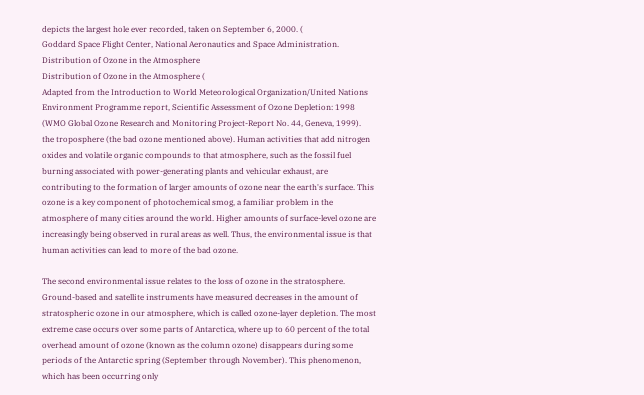depicts the largest hole ever recorded, taken on September 6, 2000. (
Goddard Space Flight Center, National Aeronautics and Space Administration.
Distribution of Ozone in the Atmosphere
Distribution of Ozone in the Atmosphere (
Adapted from the Introduction to World Meteorological Organization/United Nations Environment Programme report, Scientific Assessment of Ozone Depletion: 1998 (WMO Global Ozone Research and Monitoring Project-Report No. 44, Geneva, 1999).
the troposphere (the bad ozone mentioned above). Human activities that add nitrogen oxides and volatile organic compounds to that atmosphere, such as the fossil fuel burning associated with power-generating plants and vehicular exhaust, are contributing to the formation of larger amounts of ozone near the earth's surface. This ozone is a key component of photochemical smog, a familiar problem in the atmosphere of many cities around the world. Higher amounts of surface-level ozone are increasingly being observed in rural areas as well. Thus, the environmental issue is that human activities can lead to more of the bad ozone.

The second environmental issue relates to the loss of ozone in the stratosphere. Ground-based and satellite instruments have measured decreases in the amount of stratospheric ozone in our atmosphere, which is called ozone-layer depletion. The most extreme case occurs over some parts of Antarctica, where up to 60 percent of the total overhead amount of ozone (known as the column ozone) disappears during some periods of the Antarctic spring (September through November). This phenomenon, which has been occurring only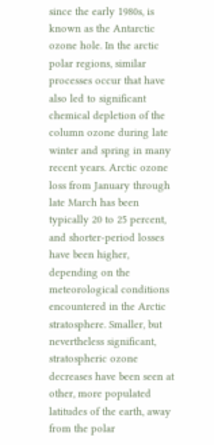since the early 1980s, is known as the Antarctic ozone hole. In the arctic polar regions, similar processes occur that have also led to significant chemical depletion of the column ozone during late winter and spring in many recent years. Arctic ozone loss from January through late March has been typically 20 to 25 percent, and shorter-period losses have been higher, depending on the meteorological conditions encountered in the Arctic stratosphere. Smaller, but nevertheless significant, stratospheric ozone decreases have been seen at other, more populated latitudes of the earth, away from the polar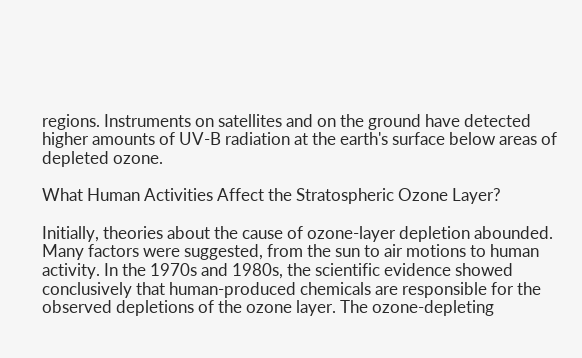regions. Instruments on satellites and on the ground have detected higher amounts of UV-B radiation at the earth's surface below areas of depleted ozone.

What Human Activities Affect the Stratospheric Ozone Layer?

Initially, theories about the cause of ozone-layer depletion abounded. Many factors were suggested, from the sun to air motions to human activity. In the 1970s and 1980s, the scientific evidence showed conclusively that human-produced chemicals are responsible for the observed depletions of the ozone layer. The ozone-depleting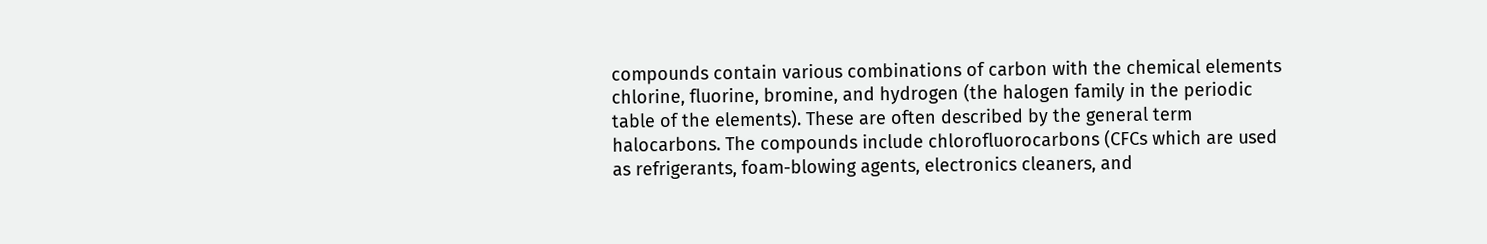compounds contain various combinations of carbon with the chemical elements chlorine, fluorine, bromine, and hydrogen (the halogen family in the periodic table of the elements). These are often described by the general term halocarbons. The compounds include chlorofluorocarbons (CFCs which are used as refrigerants, foam-blowing agents, electronics cleaners, and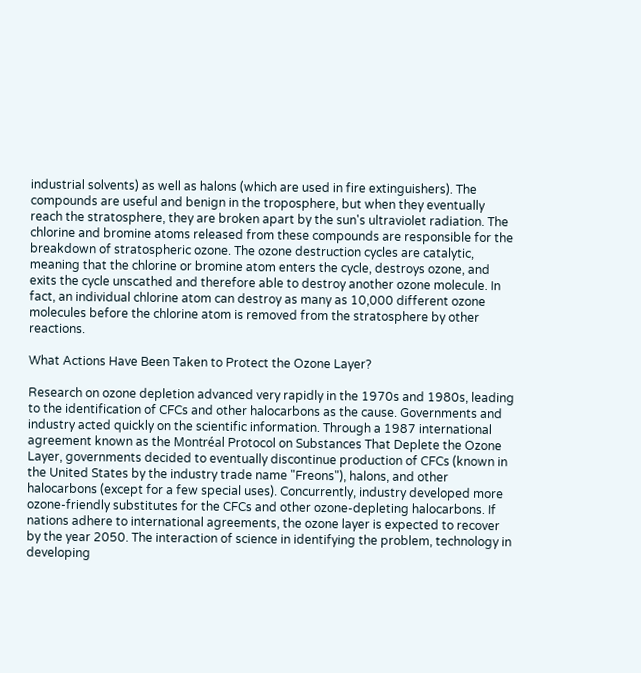industrial solvents) as well as halons (which are used in fire extinguishers). The compounds are useful and benign in the troposphere, but when they eventually reach the stratosphere, they are broken apart by the sun's ultraviolet radiation. The chlorine and bromine atoms released from these compounds are responsible for the breakdown of stratospheric ozone. The ozone destruction cycles are catalytic, meaning that the chlorine or bromine atom enters the cycle, destroys ozone, and exits the cycle unscathed and therefore able to destroy another ozone molecule. In fact, an individual chlorine atom can destroy as many as 10,000 different ozone molecules before the chlorine atom is removed from the stratosphere by other reactions.

What Actions Have Been Taken to Protect the Ozone Layer?

Research on ozone depletion advanced very rapidly in the 1970s and 1980s, leading to the identification of CFCs and other halocarbons as the cause. Governments and industry acted quickly on the scientific information. Through a 1987 international agreement known as the Montréal Protocol on Substances That Deplete the Ozone Layer, governments decided to eventually discontinue production of CFCs (known in the United States by the industry trade name "Freons"), halons, and other halocarbons (except for a few special uses). Concurrently, industry developed more ozone-friendly substitutes for the CFCs and other ozone-depleting halocarbons. If nations adhere to international agreements, the ozone layer is expected to recover by the year 2050. The interaction of science in identifying the problem, technology in developing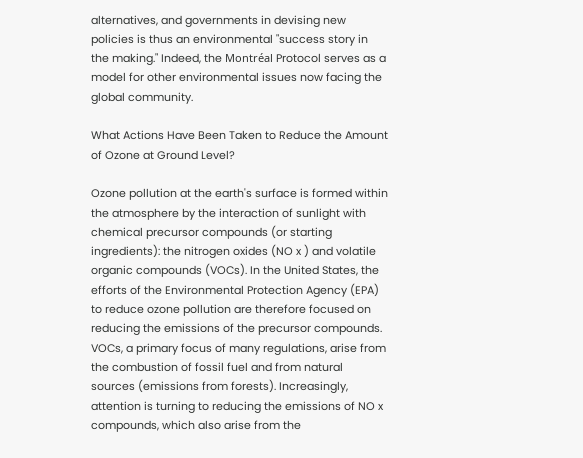alternatives, and governments in devising new policies is thus an environmental "success story in the making." Indeed, the Montréal Protocol serves as a model for other environmental issues now facing the global community.

What Actions Have Been Taken to Reduce the Amount of Ozone at Ground Level?

Ozone pollution at the earth's surface is formed within the atmosphere by the interaction of sunlight with chemical precursor compounds (or starting ingredients): the nitrogen oxides (NO x ) and volatile organic compounds (VOCs). In the United States, the efforts of the Environmental Protection Agency (EPA) to reduce ozone pollution are therefore focused on reducing the emissions of the precursor compounds. VOCs, a primary focus of many regulations, arise from the combustion of fossil fuel and from natural sources (emissions from forests). Increasingly, attention is turning to reducing the emissions of NO x compounds, which also arise from the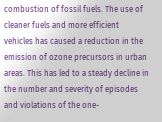combustion of fossil fuels. The use of cleaner fuels and more efficient vehicles has caused a reduction in the emission of ozone precursors in urban areas. This has led to a steady decline in the number and severity of episodes and violations of the one-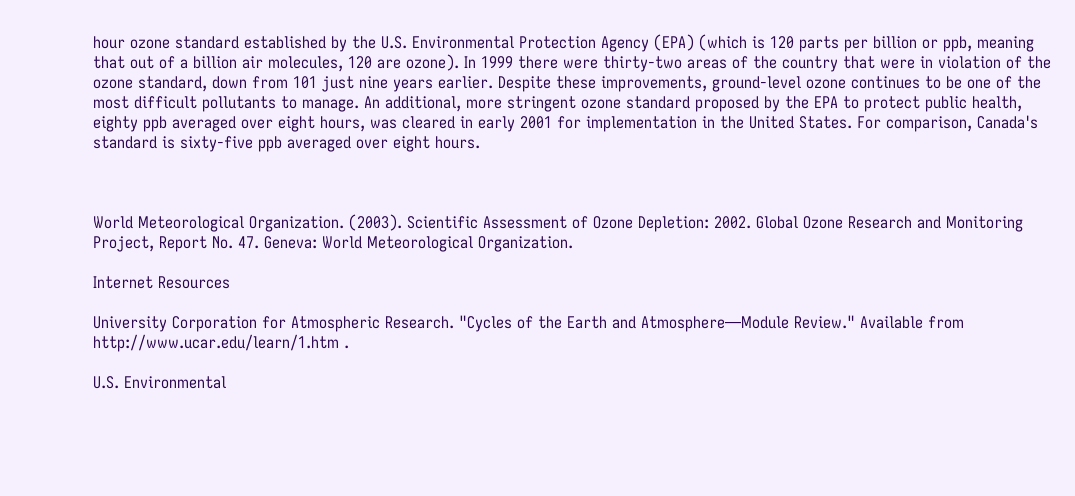hour ozone standard established by the U.S. Environmental Protection Agency (EPA) (which is 120 parts per billion or ppb, meaning that out of a billion air molecules, 120 are ozone). In 1999 there were thirty-two areas of the country that were in violation of the ozone standard, down from 101 just nine years earlier. Despite these improvements, ground-level ozone continues to be one of the most difficult pollutants to manage. An additional, more stringent ozone standard proposed by the EPA to protect public health, eighty ppb averaged over eight hours, was cleared in early 2001 for implementation in the United States. For comparison, Canada's standard is sixty-five ppb averaged over eight hours.



World Meteorological Organization. (2003). Scientific Assessment of Ozone Depletion: 2002. Global Ozone Research and Monitoring Project, Report No. 47. Geneva: World Meteorological Organization.

Internet Resources

University Corporation for Atmospheric Research. "Cycles of the Earth and Atmosphere—Module Review." Available from http://www.ucar.edu/learn/1.htm .

U.S. Environmental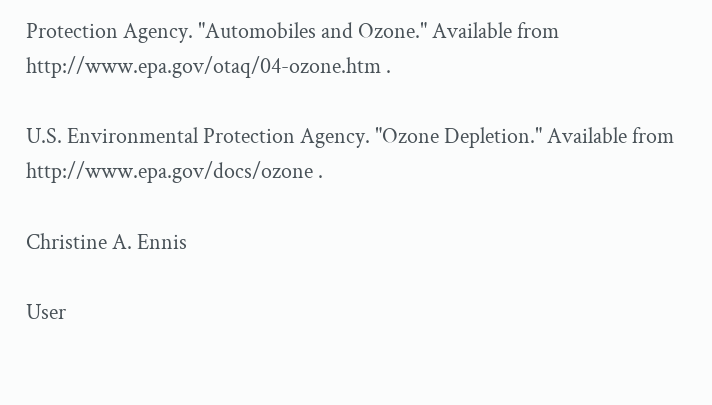Protection Agency. "Automobiles and Ozone." Available from http://www.epa.gov/otaq/04-ozone.htm .

U.S. Environmental Protection Agency. "Ozone Depletion." Available from http://www.epa.gov/docs/ozone .

Christine A. Ennis

User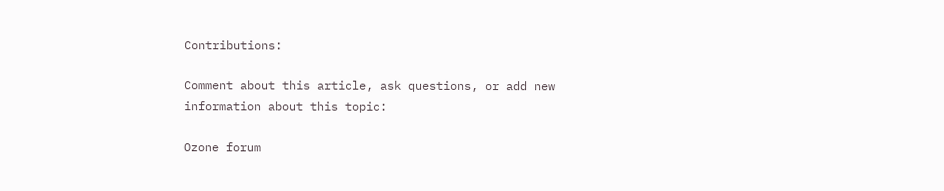Contributions:

Comment about this article, ask questions, or add new information about this topic:

Ozone forum